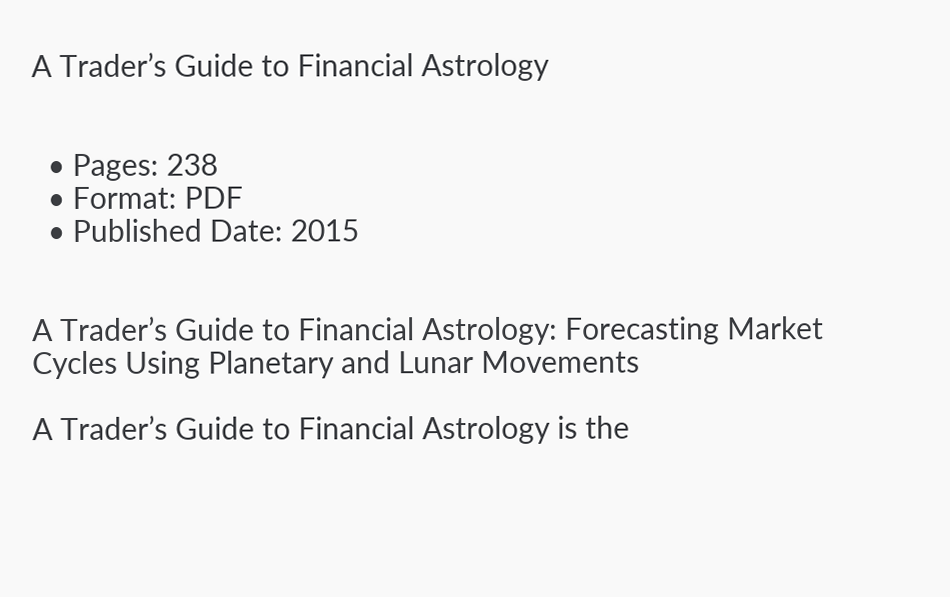A Trader’s Guide to Financial Astrology


  • Pages: 238
  • Format: PDF
  • Published Date: 2015


A Trader’s Guide to Financial Astrology: Forecasting Market Cycles Using Planetary and Lunar Movements

A Trader’s Guide to Financial Astrology is the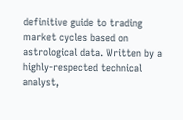definitive guide to trading market cycles based on astrological data. Written by a highly-respected technical analyst,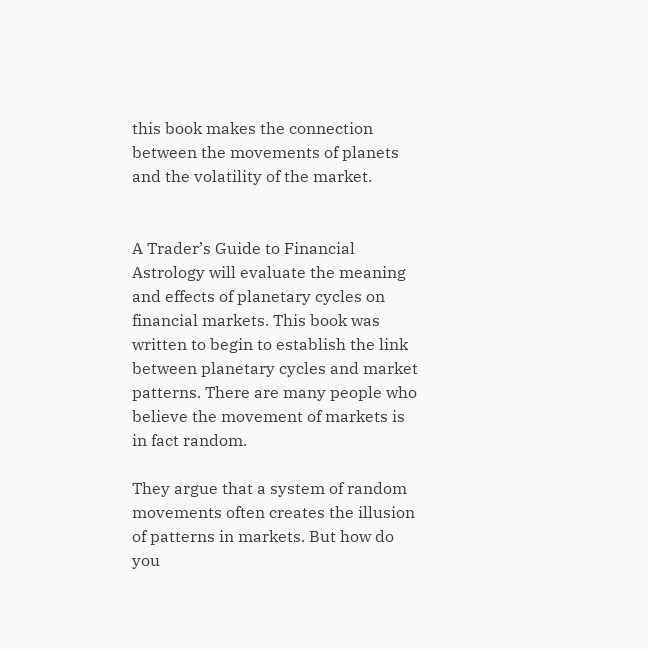this book makes the connection between the movements of planets and the volatility of the market.


A Trader’s Guide to Financial Astrology will evaluate the meaning and effects of planetary cycles on financial markets. This book was written to begin to establish the link between planetary cycles and market patterns. There are many people who believe the movement of markets is in fact random.

They argue that a system of random movements often creates the illusion of patterns in markets. But how do you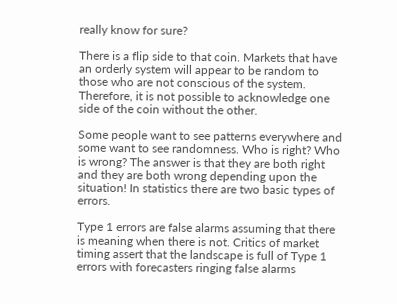really know for sure?

There is a flip side to that coin. Markets that have an orderly system will appear to be random to those who are not conscious of the system. Therefore, it is not possible to acknowledge one side of the coin without the other.

Some people want to see patterns everywhere and some want to see randomness. Who is right? Who is wrong? The answer is that they are both right and they are both wrong depending upon the situation! In statistics there are two basic types of errors.

Type 1 errors are false alarms assuming that there is meaning when there is not. Critics of market timing assert that the landscape is full of Type 1 errors with forecasters ringing false alarms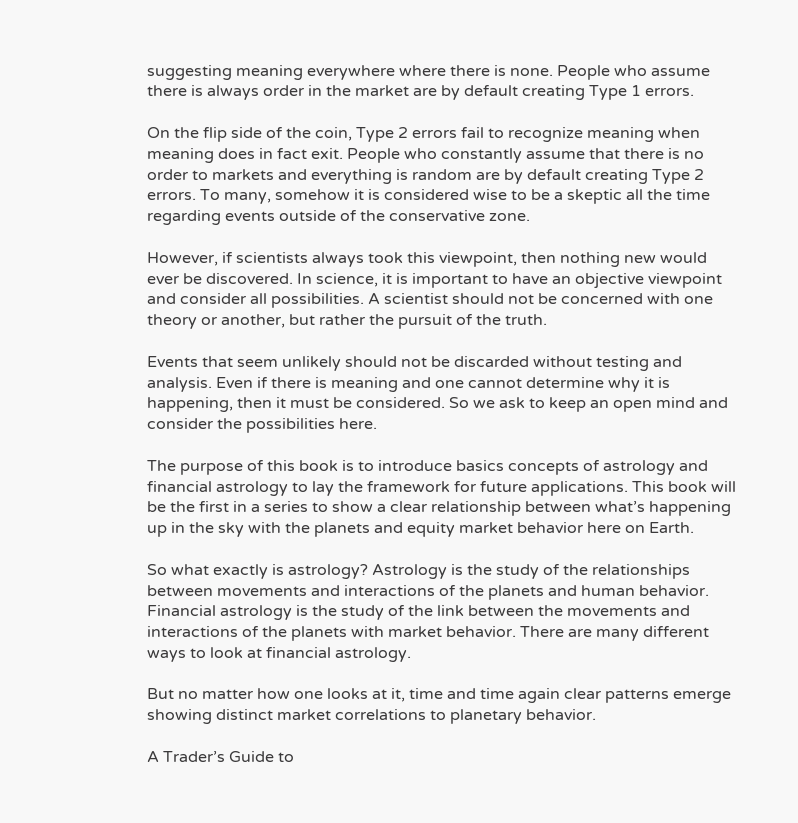suggesting meaning everywhere where there is none. People who assume there is always order in the market are by default creating Type 1 errors.

On the flip side of the coin, Type 2 errors fail to recognize meaning when meaning does in fact exit. People who constantly assume that there is no order to markets and everything is random are by default creating Type 2 errors. To many, somehow it is considered wise to be a skeptic all the time regarding events outside of the conservative zone.

However, if scientists always took this viewpoint, then nothing new would ever be discovered. In science, it is important to have an objective viewpoint and consider all possibilities. A scientist should not be concerned with one theory or another, but rather the pursuit of the truth.

Events that seem unlikely should not be discarded without testing and analysis. Even if there is meaning and one cannot determine why it is happening, then it must be considered. So we ask to keep an open mind and consider the possibilities here.

The purpose of this book is to introduce basics concepts of astrology and financial astrology to lay the framework for future applications. This book will be the first in a series to show a clear relationship between what’s happening up in the sky with the planets and equity market behavior here on Earth.

So what exactly is astrology? Astrology is the study of the relationships between movements and interactions of the planets and human behavior. Financial astrology is the study of the link between the movements and interactions of the planets with market behavior. There are many different ways to look at financial astrology.

But no matter how one looks at it, time and time again clear patterns emerge showing distinct market correlations to planetary behavior.

A Trader’s Guide to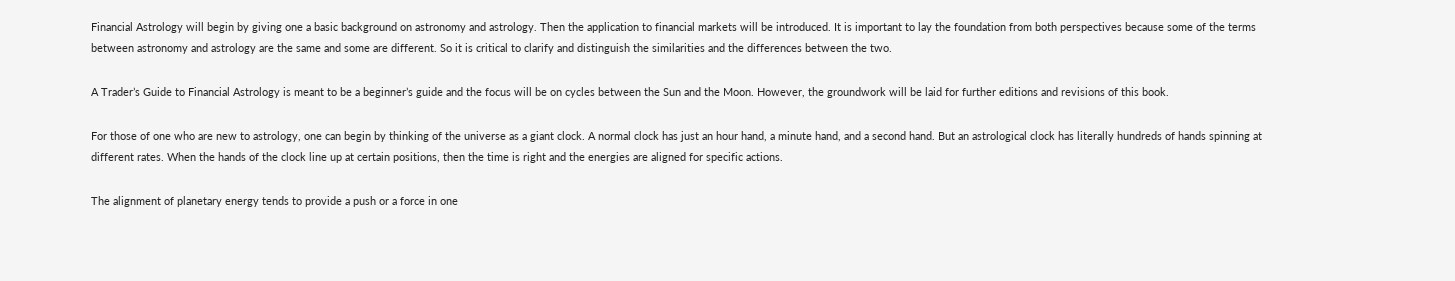Financial Astrology will begin by giving one a basic background on astronomy and astrology. Then the application to financial markets will be introduced. It is important to lay the foundation from both perspectives because some of the terms between astronomy and astrology are the same and some are different. So it is critical to clarify and distinguish the similarities and the differences between the two.

A Trader’s Guide to Financial Astrology is meant to be a beginner’s guide and the focus will be on cycles between the Sun and the Moon. However, the groundwork will be laid for further editions and revisions of this book.

For those of one who are new to astrology, one can begin by thinking of the universe as a giant clock. A normal clock has just an hour hand, a minute hand, and a second hand. But an astrological clock has literally hundreds of hands spinning at different rates. When the hands of the clock line up at certain positions, then the time is right and the energies are aligned for specific actions.

The alignment of planetary energy tends to provide a push or a force in one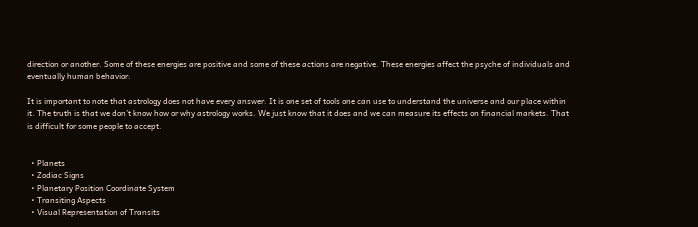direction or another. Some of these energies are positive and some of these actions are negative. These energies affect the psyche of individuals and eventually human behavior.

It is important to note that astrology does not have every answer. It is one set of tools one can use to understand the universe and our place within it. The truth is that we don’t know how or why astrology works. We just know that it does and we can measure its effects on financial markets. That is difficult for some people to accept.


  • Planets
  • Zodiac Signs
  • Planetary Position Coordinate System
  • Transiting Aspects
  • Visual Representation of Transits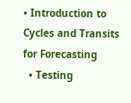• Introduction to Cycles and Transits for Forecasting
  • Testing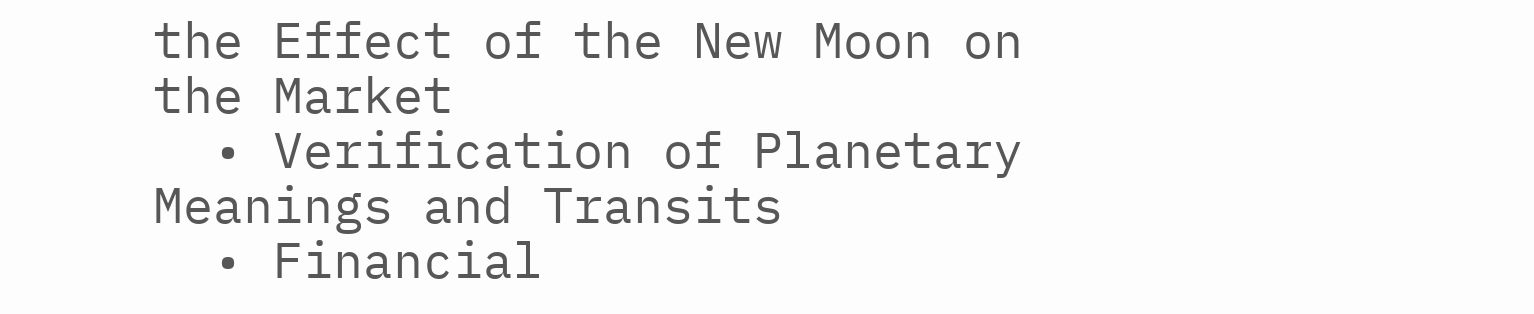the Effect of the New Moon on the Market
  • Verification of Planetary Meanings and Transits
  • Financial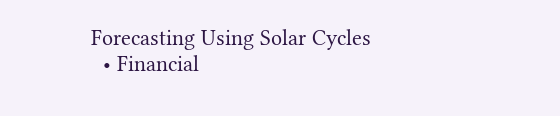Forecasting Using Solar Cycles
  • Financial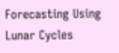Forecasting Using Lunar Cycles